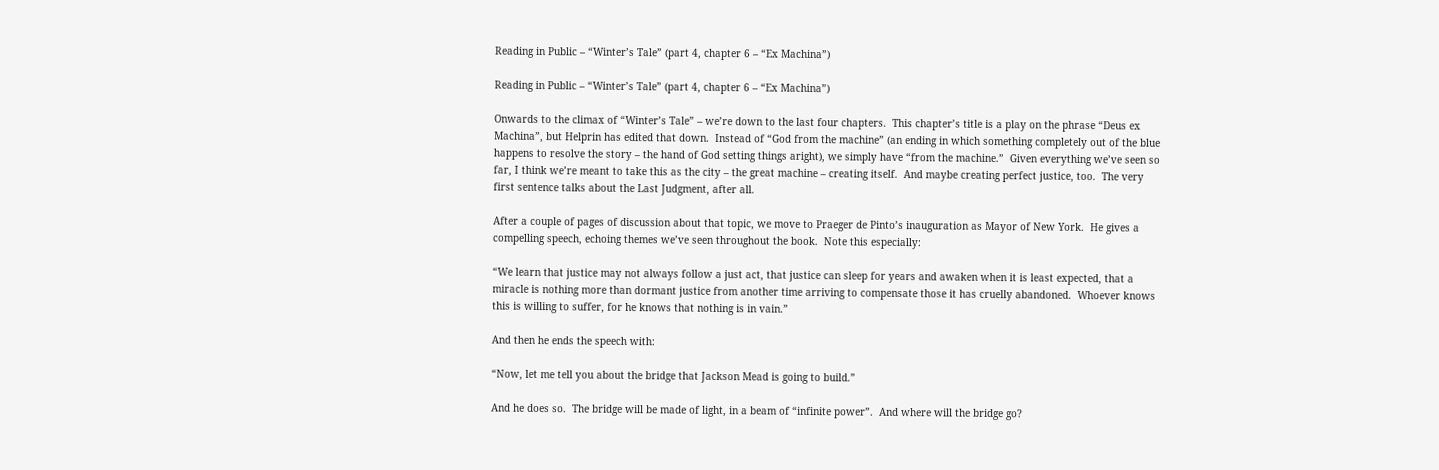Reading in Public – “Winter’s Tale” (part 4, chapter 6 – “Ex Machina”)

Reading in Public – “Winter’s Tale” (part 4, chapter 6 – “Ex Machina”)

Onwards to the climax of “Winter’s Tale” – we’re down to the last four chapters.  This chapter’s title is a play on the phrase “Deus ex Machina”, but Helprin has edited that down.  Instead of “God from the machine” (an ending in which something completely out of the blue happens to resolve the story – the hand of God setting things aright), we simply have “from the machine.”  Given everything we’ve seen so far, I think we’re meant to take this as the city – the great machine – creating itself.  And maybe creating perfect justice, too.  The very first sentence talks about the Last Judgment, after all.

After a couple of pages of discussion about that topic, we move to Praeger de Pinto’s inauguration as Mayor of New York.  He gives a compelling speech, echoing themes we’ve seen throughout the book.  Note this especially:

“We learn that justice may not always follow a just act, that justice can sleep for years and awaken when it is least expected, that a miracle is nothing more than dormant justice from another time arriving to compensate those it has cruelly abandoned.  Whoever knows this is willing to suffer, for he knows that nothing is in vain.”

And then he ends the speech with:

“Now, let me tell you about the bridge that Jackson Mead is going to build.”

And he does so.  The bridge will be made of light, in a beam of “infinite power”.  And where will the bridge go?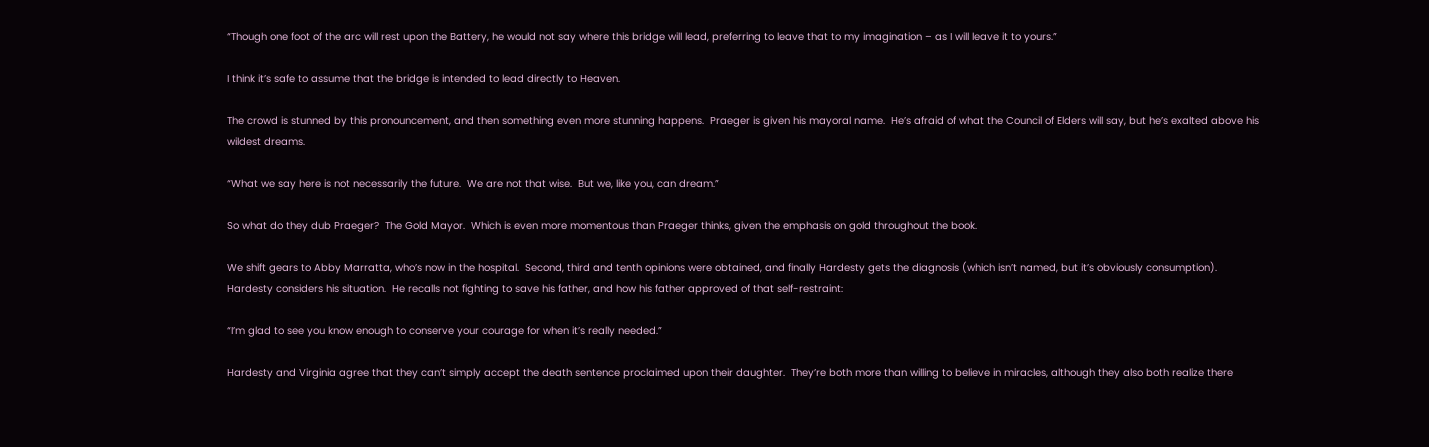“Though one foot of the arc will rest upon the Battery, he would not say where this bridge will lead, preferring to leave that to my imagination – as I will leave it to yours.”

I think it’s safe to assume that the bridge is intended to lead directly to Heaven.

The crowd is stunned by this pronouncement, and then something even more stunning happens.  Praeger is given his mayoral name.  He’s afraid of what the Council of Elders will say, but he’s exalted above his wildest dreams.

“What we say here is not necessarily the future.  We are not that wise.  But we, like you, can dream.”

So what do they dub Praeger?  The Gold Mayor.  Which is even more momentous than Praeger thinks, given the emphasis on gold throughout the book.

We shift gears to Abby Marratta, who’s now in the hospital.  Second, third and tenth opinions were obtained, and finally Hardesty gets the diagnosis (which isn’t named, but it’s obviously consumption).  Hardesty considers his situation.  He recalls not fighting to save his father, and how his father approved of that self-restraint:

“I’m glad to see you know enough to conserve your courage for when it’s really needed.”

Hardesty and Virginia agree that they can’t simply accept the death sentence proclaimed upon their daughter.  They’re both more than willing to believe in miracles, although they also both realize there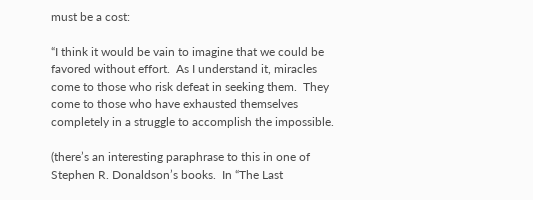must be a cost:

“I think it would be vain to imagine that we could be favored without effort.  As I understand it, miracles come to those who risk defeat in seeking them.  They come to those who have exhausted themselves completely in a struggle to accomplish the impossible.

(there’s an interesting paraphrase to this in one of Stephen R. Donaldson’s books.  In “The Last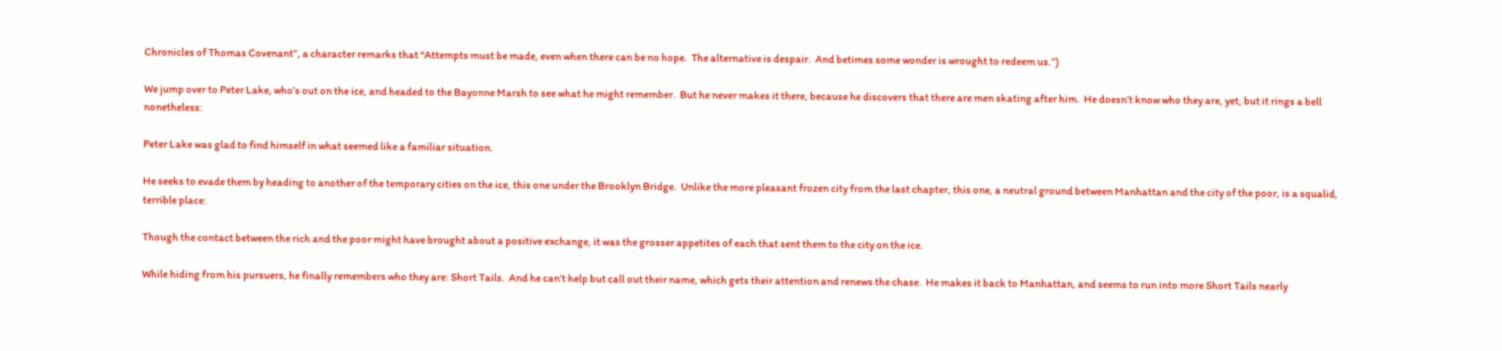Chronicles of Thomas Covenant”, a character remarks that “Attempts must be made, even when there can be no hope.  The alternative is despair.  And betimes some wonder is wrought to redeem us.”)

We jump over to Peter Lake, who’s out on the ice, and headed to the Bayonne Marsh to see what he might remember.  But he never makes it there, because he discovers that there are men skating after him.  He doesn’t know who they are, yet, but it rings a bell nonetheless:

Peter Lake was glad to find himself in what seemed like a familiar situation.

He seeks to evade them by heading to another of the temporary cities on the ice, this one under the Brooklyn Bridge.  Unlike the more pleasant frozen city from the last chapter, this one, a neutral ground between Manhattan and the city of the poor, is a squalid, terrible place:

Though the contact between the rich and the poor might have brought about a positive exchange, it was the grosser appetites of each that sent them to the city on the ice.

While hiding from his pursuers, he finally remembers who they are: Short Tails.  And he can’t help but call out their name, which gets their attention and renews the chase.  He makes it back to Manhattan, and seems to run into more Short Tails nearly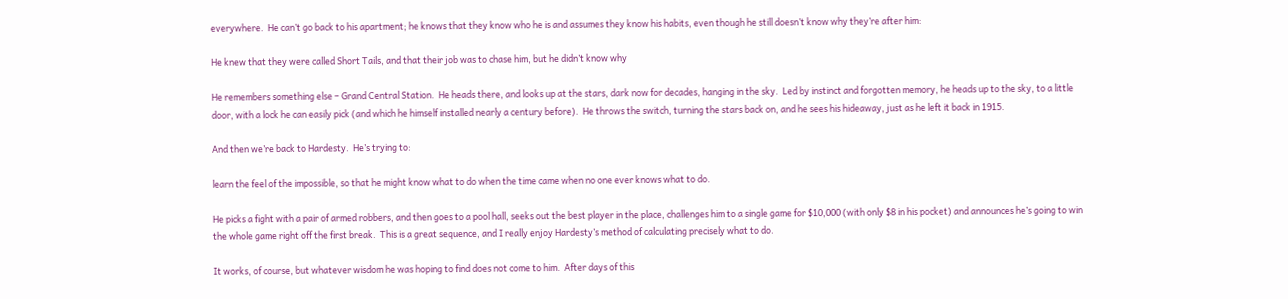everywhere.  He can’t go back to his apartment; he knows that they know who he is and assumes they know his habits, even though he still doesn’t know why they’re after him:

He knew that they were called Short Tails, and that their job was to chase him, but he didn’t know why

He remembers something else – Grand Central Station.  He heads there, and looks up at the stars, dark now for decades, hanging in the sky.  Led by instinct and forgotten memory, he heads up to the sky, to a little door, with a lock he can easily pick (and which he himself installed nearly a century before).  He throws the switch, turning the stars back on, and he sees his hideaway, just as he left it back in 1915.

And then we’re back to Hardesty.  He’s trying to:

learn the feel of the impossible, so that he might know what to do when the time came when no one ever knows what to do.

He picks a fight with a pair of armed robbers, and then goes to a pool hall, seeks out the best player in the place, challenges him to a single game for $10,000 (with only $8 in his pocket) and announces he’s going to win the whole game right off the first break.  This is a great sequence, and I really enjoy Hardesty’s method of calculating precisely what to do.

It works, of course, but whatever wisdom he was hoping to find does not come to him.  After days of this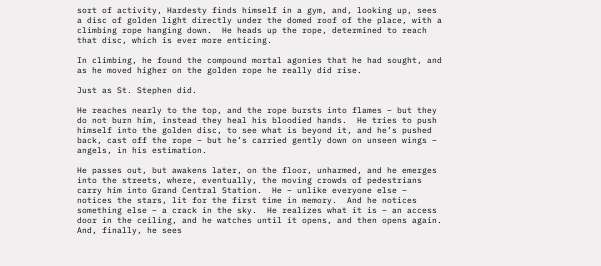sort of activity, Hardesty finds himself in a gym, and, looking up, sees a disc of golden light directly under the domed roof of the place, with a climbing rope hanging down.  He heads up the rope, determined to reach that disc, which is ever more enticing.

In climbing, he found the compound mortal agonies that he had sought, and as he moved higher on the golden rope he really did rise.

Just as St. Stephen did.

He reaches nearly to the top, and the rope bursts into flames – but they do not burn him, instead they heal his bloodied hands.  He tries to push himself into the golden disc, to see what is beyond it, and he’s pushed back, cast off the rope – but he’s carried gently down on unseen wings – angels, in his estimation.

He passes out, but awakens later, on the floor, unharmed, and he emerges into the streets, where, eventually, the moving crowds of pedestrians carry him into Grand Central Station.  He – unlike everyone else – notices the stars, lit for the first time in memory.  And he notices something else – a crack in the sky.  He realizes what it is – an access door in the ceiling, and he watches until it opens, and then opens again.  And, finally, he sees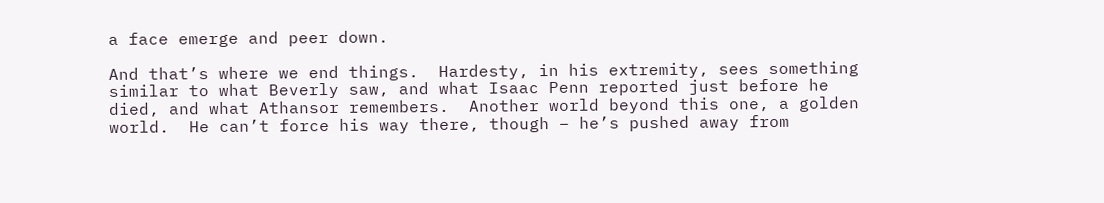a face emerge and peer down.

And that’s where we end things.  Hardesty, in his extremity, sees something similar to what Beverly saw, and what Isaac Penn reported just before he died, and what Athansor remembers.  Another world beyond this one, a golden world.  He can’t force his way there, though – he’s pushed away from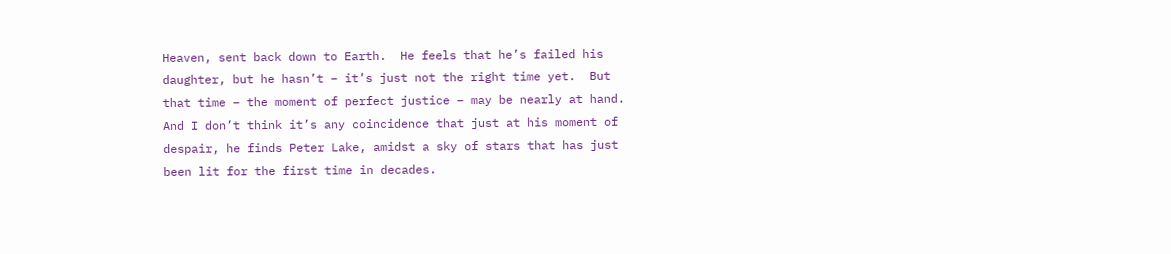Heaven, sent back down to Earth.  He feels that he’s failed his daughter, but he hasn’t – it’s just not the right time yet.  But that time – the moment of perfect justice – may be nearly at hand.  And I don’t think it’s any coincidence that just at his moment of despair, he finds Peter Lake, amidst a sky of stars that has just been lit for the first time in decades.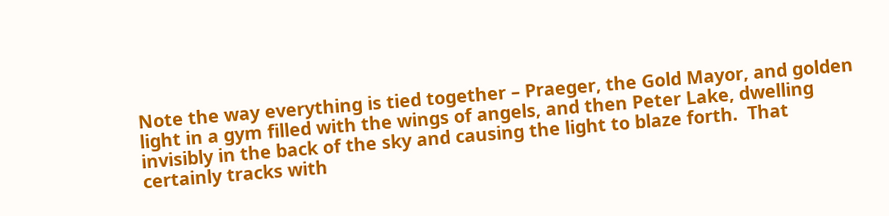Note the way everything is tied together – Praeger, the Gold Mayor, and golden light in a gym filled with the wings of angels, and then Peter Lake, dwelling invisibly in the back of the sky and causing the light to blaze forth.  That certainly tracks with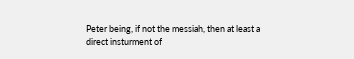Peter being, if not the messiah, then at least a direct insturment of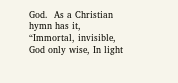God.  As a Christian hymn has it, “Immortal, invisible, God only wise, In light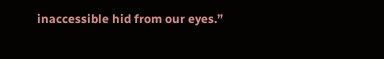inaccessible hid from our eyes.”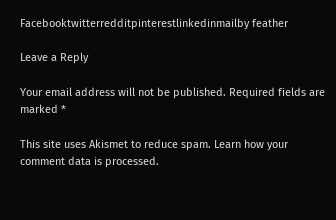Facebooktwitterredditpinterestlinkedinmailby feather

Leave a Reply

Your email address will not be published. Required fields are marked *

This site uses Akismet to reduce spam. Learn how your comment data is processed.